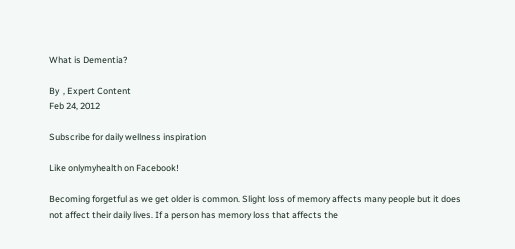What is Dementia?

By  , Expert Content
Feb 24, 2012

Subscribe for daily wellness inspiration

Like onlymyhealth on Facebook!

Becoming forgetful as we get older is common. Slight loss of memory affects many people but it does not affect their daily lives. If a person has memory loss that affects the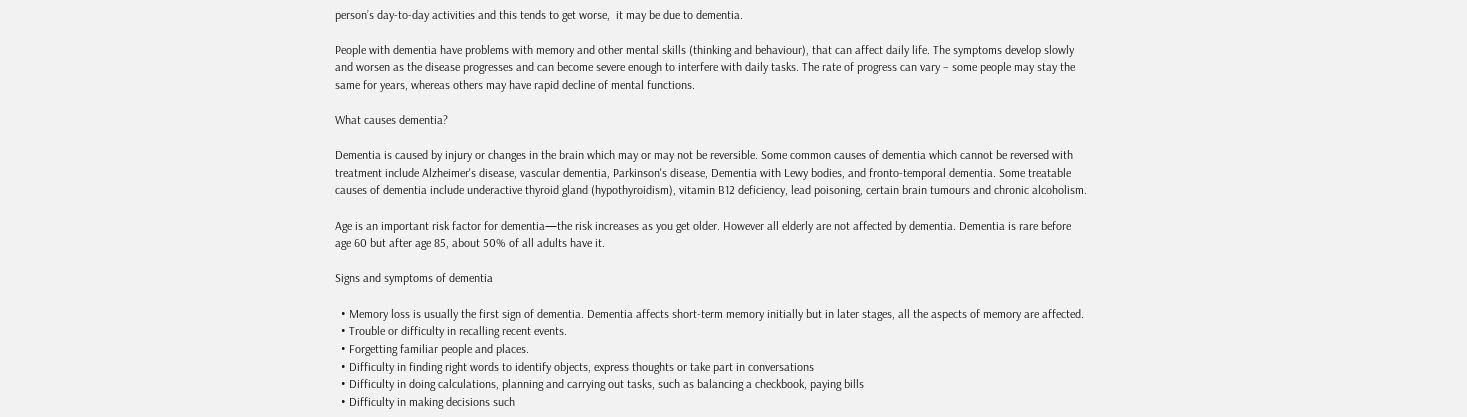person’s day-to-day activities and this tends to get worse,  it may be due to dementia.

People with dementia have problems with memory and other mental skills (thinking and behaviour), that can affect daily life. The symptoms develop slowly and worsen as the disease progresses and can become severe enough to interfere with daily tasks. The rate of progress can vary – some people may stay the same for years, whereas others may have rapid decline of mental functions.

What causes dementia?

Dementia is caused by injury or changes in the brain which may or may not be reversible. Some common causes of dementia which cannot be reversed with treatment include Alzheimer's disease, vascular dementia, Parkinson's disease, Dementia with Lewy bodies, and fronto-temporal dementia. Some treatable causes of dementia include underactive thyroid gland (hypothyroidism), vitamin B12 deficiency, lead poisoning, certain brain tumours and chronic alcoholism.

Age is an important risk factor for dementia—the risk increases as you get older. However all elderly are not affected by dementia. Dementia is rare before age 60 but after age 85, about 50% of all adults have it.

Signs and symptoms of dementia

  • Memory loss is usually the first sign of dementia. Dementia affects short-term memory initially but in later stages, all the aspects of memory are affected.
  • Trouble or difficulty in recalling recent events.
  • Forgetting familiar people and places.
  • Difficulty in finding right words to identify objects, express thoughts or take part in conversations
  • Difficulty in doing calculations, planning and carrying out tasks, such as balancing a checkbook, paying bills
  • Difficulty in making decisions such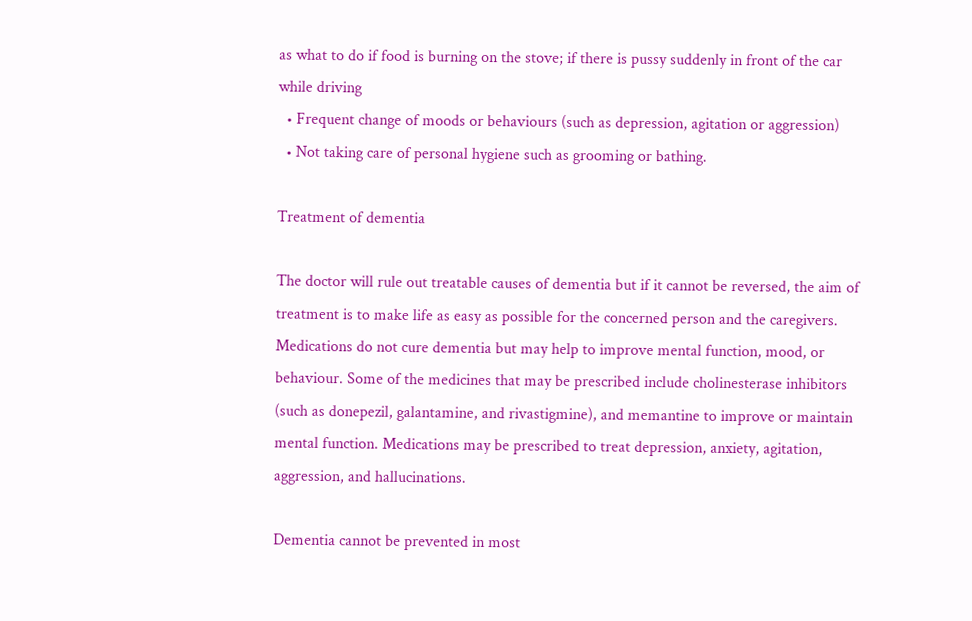as what to do if food is burning on the stove; if there is pussy suddenly in front of the car while driving
  • Frequent change of moods or behaviours (such as depression, agitation or aggression)
  • Not taking care of personal hygiene such as grooming or bathing.

Treatment of dementia

The doctor will rule out treatable causes of dementia but if it cannot be reversed, the aim of treatment is to make life as easy as possible for the concerned person and the caregivers. Medications do not cure dementia but may help to improve mental function, mood, or behaviour. Some of the medicines that may be prescribed include cholinesterase inhibitors (such as donepezil, galantamine, and rivastigmine), and memantine to improve or maintain mental function. Medications may be prescribed to treat depression, anxiety, agitation, aggression, and hallucinations.

Dementia cannot be prevented in most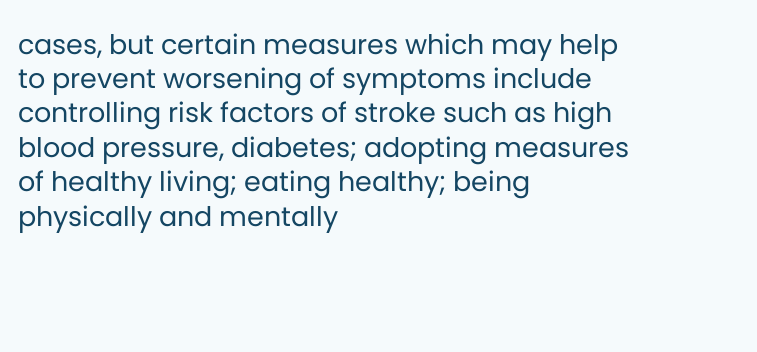cases, but certain measures which may help to prevent worsening of symptoms include controlling risk factors of stroke such as high blood pressure, diabetes; adopting measures of healthy living; eating healthy; being physically and mentally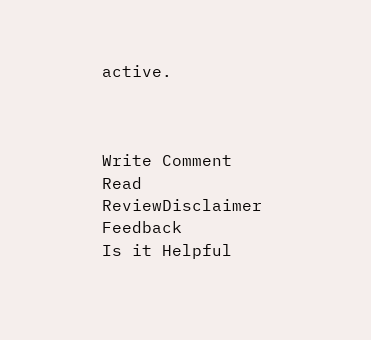active.



Write Comment Read ReviewDisclaimer Feedback
Is it Helpful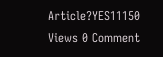Article?YES11150 Views 0 Comment